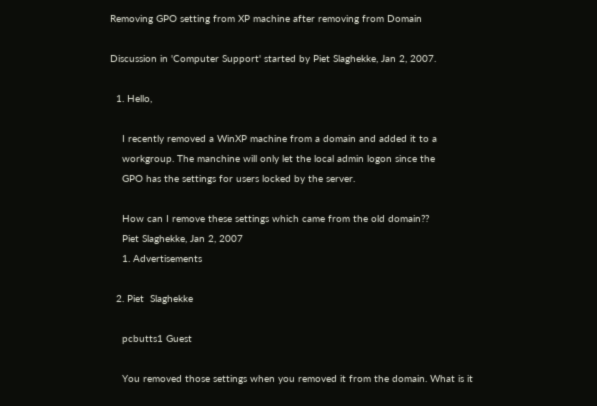Removing GPO setting from XP machine after removing from Domain

Discussion in 'Computer Support' started by Piet Slaghekke, Jan 2, 2007.

  1. Hello,

    I recently removed a WinXP machine from a domain and added it to a
    workgroup. The manchine will only let the local admin logon since the
    GPO has the settings for users locked by the server.

    How can I remove these settings which came from the old domain??
    Piet Slaghekke, Jan 2, 2007
    1. Advertisements

  2. Piet  Slaghekke

    pcbutts1 Guest

    You removed those settings when you removed it from the domain. What is it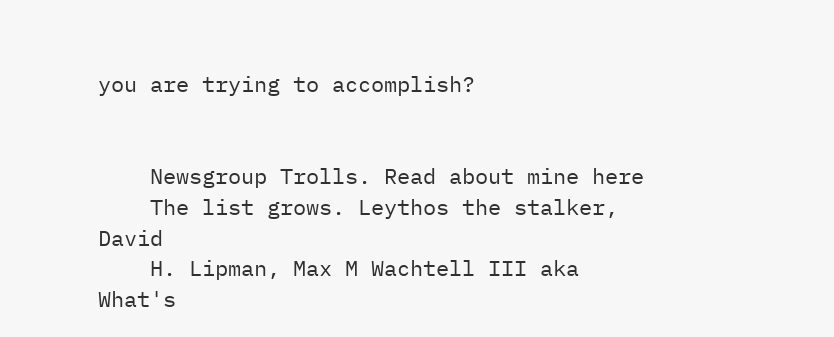you are trying to accomplish?


    Newsgroup Trolls. Read about mine here
    The list grows. Leythos the stalker, David
    H. Lipman, Max M Wachtell III aka What's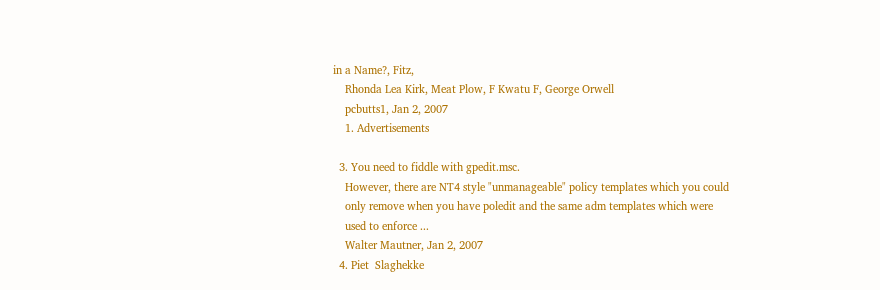in a Name?, Fitz,
    Rhonda Lea Kirk, Meat Plow, F Kwatu F, George Orwell
    pcbutts1, Jan 2, 2007
    1. Advertisements

  3. You need to fiddle with gpedit.msc.
    However, there are NT4 style "unmanageable" policy templates which you could
    only remove when you have poledit and the same adm templates which were
    used to enforce ...
    Walter Mautner, Jan 2, 2007
  4. Piet  Slaghekke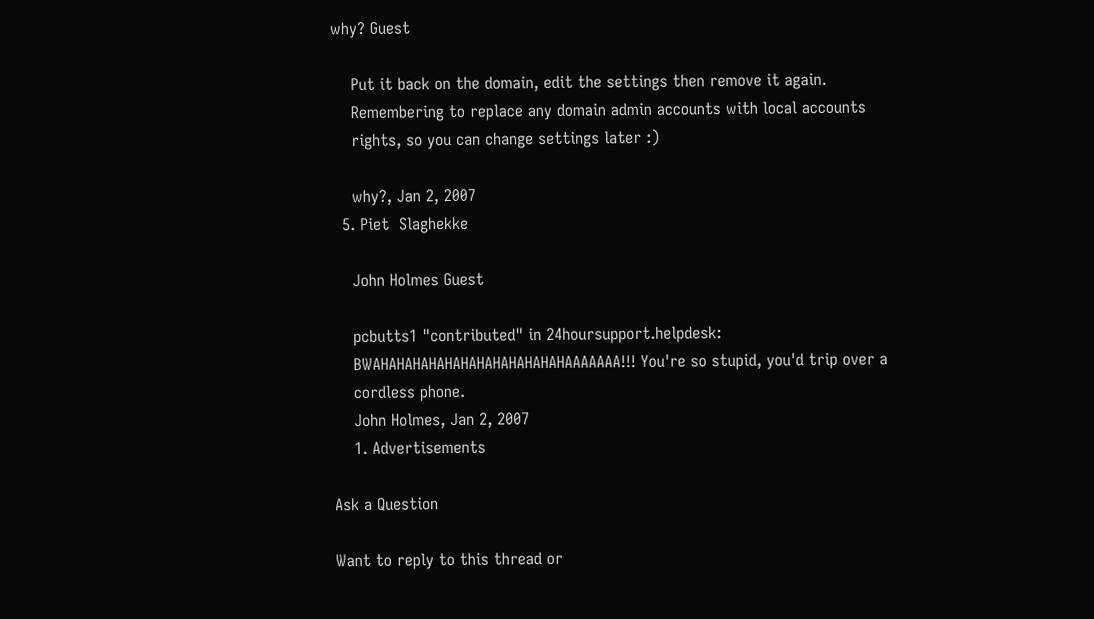why? Guest

    Put it back on the domain, edit the settings then remove it again.
    Remembering to replace any domain admin accounts with local accounts
    rights, so you can change settings later :)

    why?, Jan 2, 2007
  5. Piet  Slaghekke

    John Holmes Guest

    pcbutts1 "contributed" in 24hoursupport.helpdesk:
    BWAHAHAHAHAHAHAHAHAHAHAHAHAAAAAAA!!! You're so stupid, you'd trip over a
    cordless phone.
    John Holmes, Jan 2, 2007
    1. Advertisements

Ask a Question

Want to reply to this thread or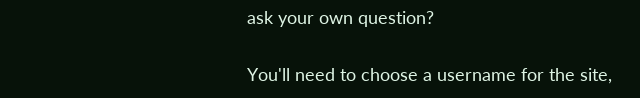ask your own question?

You'll need to choose a username for the site,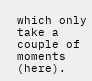which only take a couple of moments (here).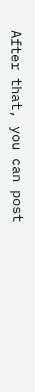After that, you can post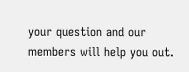your question and our members will help you out.